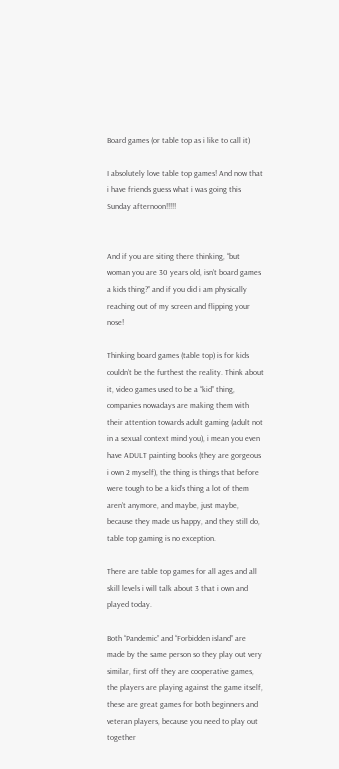Board games (or table top as i like to call it)

I absolutely love table top games! And now that i have friends guess what i was going this Sunday afternoon!!!!!


And if you are siting there thinking, “but woman you are 30 years old, isn’t board games a kids thing?” and if you did i am physically reaching out of my screen and flipping your nose!

Thinking board games (table top) is for kids couldn’t be the furthest the reality. Think about it, video games used to be a “kid” thing, companies nowadays are making them with their attention towards adult gaming (adult not in a sexual context mind you), i mean you even have ADULT painting books (they are gorgeous i own 2 myself), the thing is things that before were tough to be a kid’s thing a lot of them aren’t anymore, and maybe, just maybe, because they made us happy, and they still do, table top gaming is no exception.

There are table top games for all ages and all skill levels i will talk about 3 that i own and played today.

Both “Pandemic” and “Forbidden island” are made by the same person so they play out very similar, first off they are cooperative games, the players are playing against the game itself, these are great games for both beginners and veteran players, because you need to play out together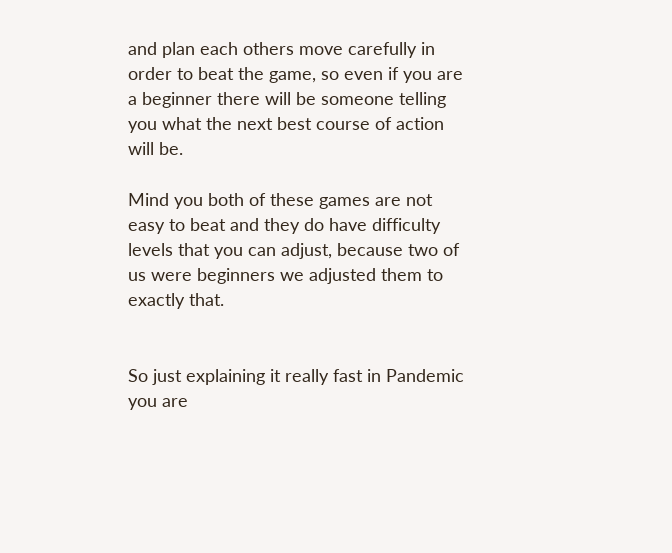and plan each others move carefully in order to beat the game, so even if you are a beginner there will be someone telling you what the next best course of action will be.

Mind you both of these games are not easy to beat and they do have difficulty levels that you can adjust, because two of us were beginners we adjusted them to exactly that.


So just explaining it really fast in Pandemic you are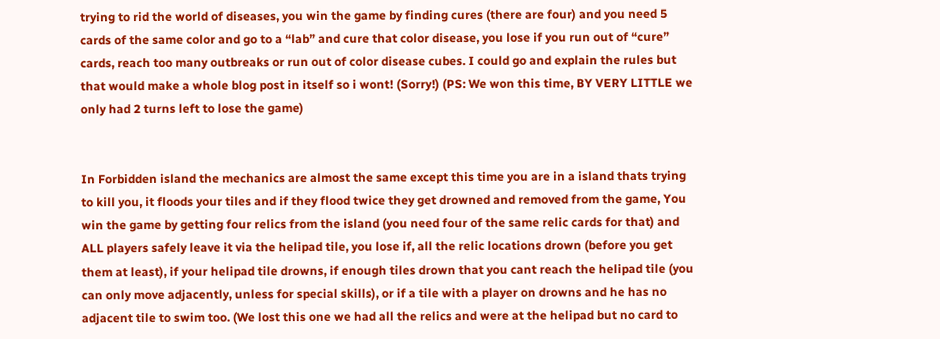trying to rid the world of diseases, you win the game by finding cures (there are four) and you need 5 cards of the same color and go to a “lab” and cure that color disease, you lose if you run out of “cure” cards, reach too many outbreaks or run out of color disease cubes. I could go and explain the rules but that would make a whole blog post in itself so i wont! (Sorry!) (PS: We won this time, BY VERY LITTLE we only had 2 turns left to lose the game)


In Forbidden island the mechanics are almost the same except this time you are in a island thats trying to kill you, it floods your tiles and if they flood twice they get drowned and removed from the game, You win the game by getting four relics from the island (you need four of the same relic cards for that) and ALL players safely leave it via the helipad tile, you lose if, all the relic locations drown (before you get them at least), if your helipad tile drowns, if enough tiles drown that you cant reach the helipad tile (you can only move adjacently, unless for special skills), or if a tile with a player on drowns and he has no adjacent tile to swim too. (We lost this one we had all the relics and were at the helipad but no card to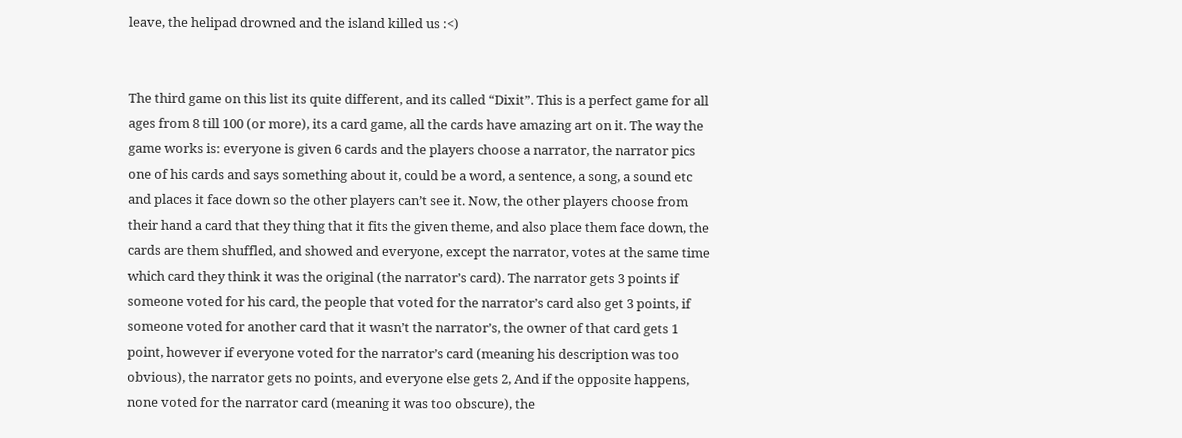leave, the helipad drowned and the island killed us :<)


The third game on this list its quite different, and its called “Dixit”. This is a perfect game for all ages from 8 till 100 (or more), its a card game, all the cards have amazing art on it. The way the game works is: everyone is given 6 cards and the players choose a narrator, the narrator pics one of his cards and says something about it, could be a word, a sentence, a song, a sound etc and places it face down so the other players can’t see it. Now, the other players choose from their hand a card that they thing that it fits the given theme, and also place them face down, the cards are them shuffled, and showed and everyone, except the narrator, votes at the same time which card they think it was the original (the narrator’s card). The narrator gets 3 points if someone voted for his card, the people that voted for the narrator’s card also get 3 points, if someone voted for another card that it wasn’t the narrator’s, the owner of that card gets 1 point, however if everyone voted for the narrator’s card (meaning his description was too obvious), the narrator gets no points, and everyone else gets 2, And if the opposite happens, none voted for the narrator card (meaning it was too obscure), the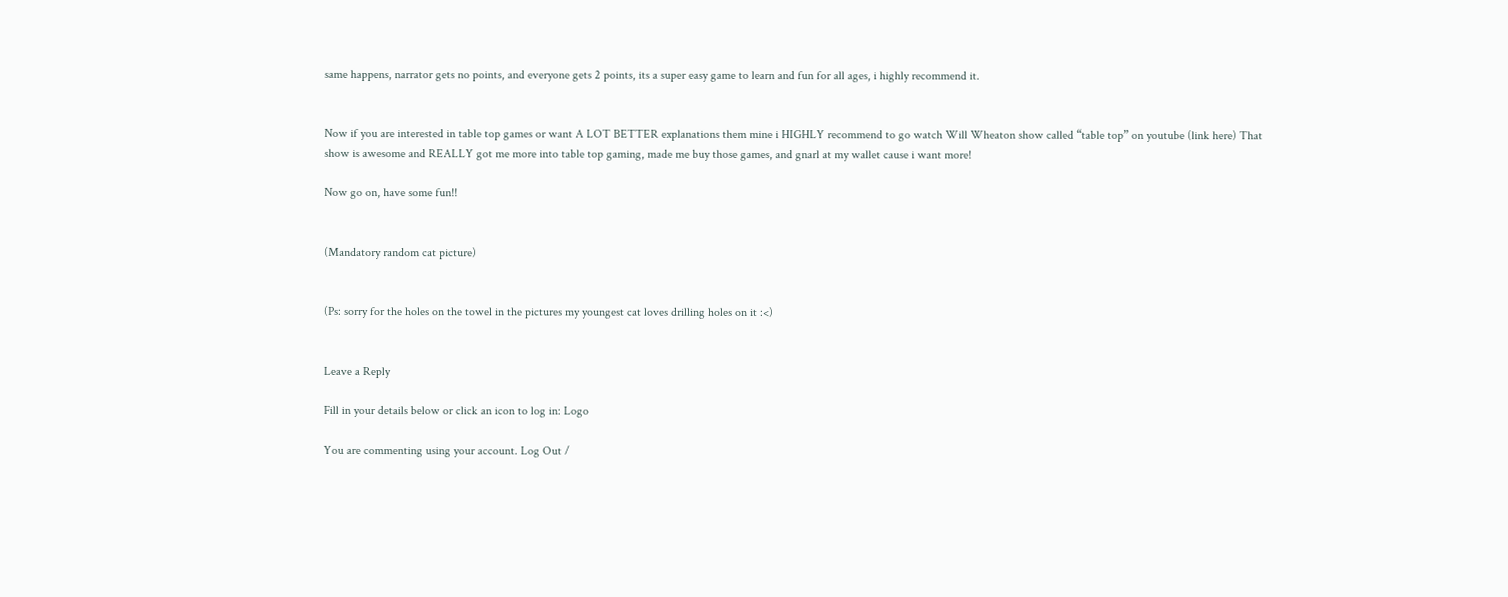same happens, narrator gets no points, and everyone gets 2 points, its a super easy game to learn and fun for all ages, i highly recommend it.


Now if you are interested in table top games or want A LOT BETTER explanations them mine i HIGHLY recommend to go watch Will Wheaton show called “table top” on youtube (link here) That show is awesome and REALLY got me more into table top gaming, made me buy those games, and gnarl at my wallet cause i want more!

Now go on, have some fun!!


(Mandatory random cat picture)


(Ps: sorry for the holes on the towel in the pictures my youngest cat loves drilling holes on it :<)


Leave a Reply

Fill in your details below or click an icon to log in: Logo

You are commenting using your account. Log Out /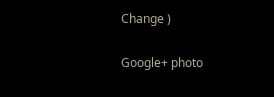Change )

Google+ photo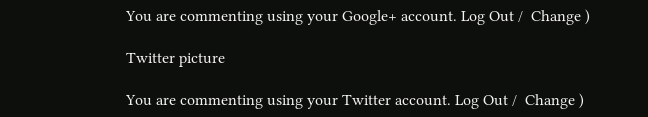You are commenting using your Google+ account. Log Out /  Change )

Twitter picture

You are commenting using your Twitter account. Log Out /  Change )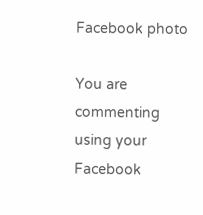Facebook photo

You are commenting using your Facebook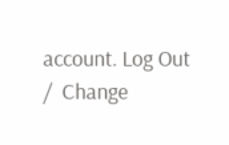account. Log Out /  Change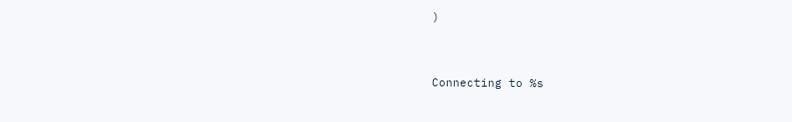)


Connecting to %s